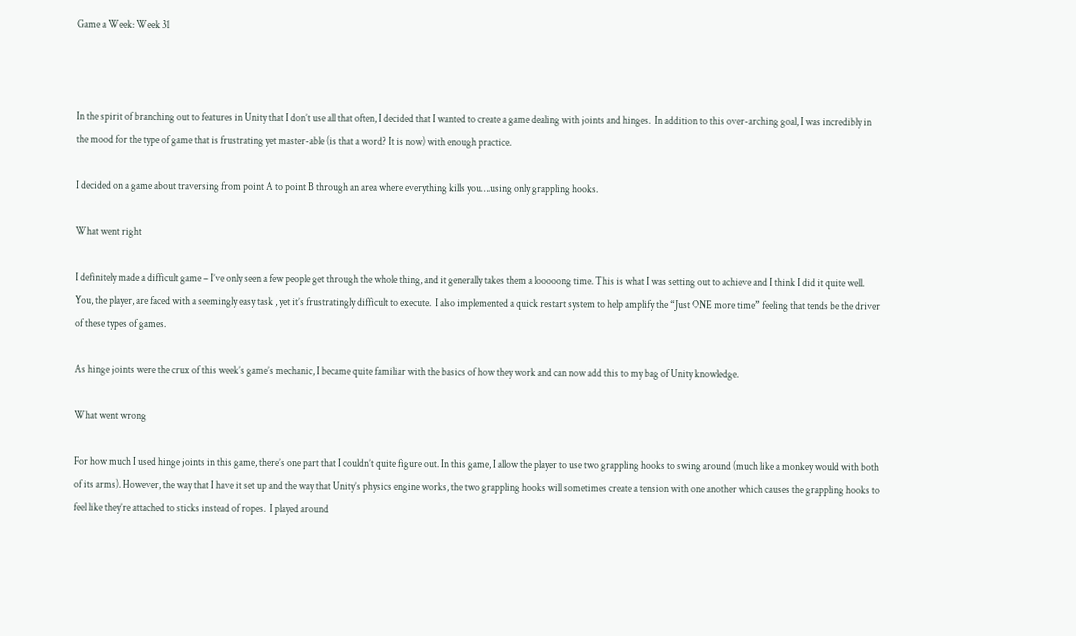Game a Week: Week 31



In the spirit of branching out to features in Unity that I don’t use all that often, I decided that I wanted to create a game dealing with joints and hinges.  In addition to this over-arching goal, I was incredibly in the mood for the type of game that is frustrating yet master-able (is that a word? It is now) with enough practice.

I decided on a game about traversing from point A to point B through an area where everything kills you….using only grappling hooks.

What went right

I definitely made a difficult game – I’ve only seen a few people get through the whole thing, and it generally takes them a looooong time. This is what I was setting out to achieve and I think I did it quite well. You, the player, are faced with a seemingly easy task , yet it’s frustratingly difficult to execute.  I also implemented a quick restart system to help amplify the “Just ONE more time” feeling that tends be the driver of these types of games.

As hinge joints were the crux of this week’s game’s mechanic, I became quite familiar with the basics of how they work and can now add this to my bag of Unity knowledge.

What went wrong

For how much I used hinge joints in this game, there’s one part that I couldn’t quite figure out. In this game, I allow the player to use two grappling hooks to swing around (much like a monkey would with both of its arms). However, the way that I have it set up and the way that Unity’s physics engine works, the two grappling hooks will sometimes create a tension with one another which causes the grappling hooks to feel like they’re attached to sticks instead of ropes.  I played around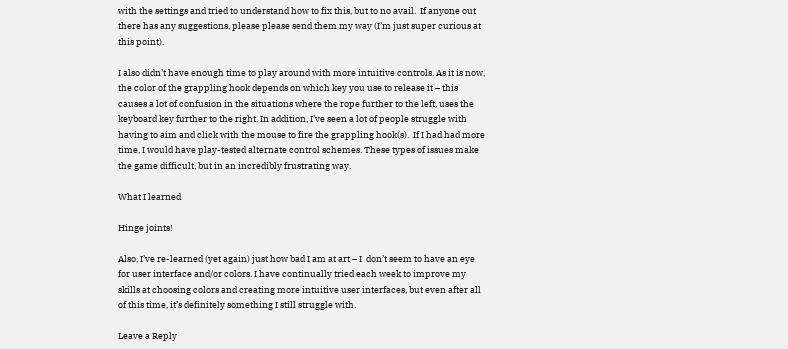with the settings and tried to understand how to fix this, but to no avail.  If anyone out there has any suggestions, please please send them my way (I’m just super curious at this point).

I also didn’t have enough time to play around with more intuitive controls. As it is now, the color of the grappling hook depends on which key you use to release it – this causes a lot of confusion in the situations where the rope further to the left, uses the keyboard key further to the right. In addition, I’ve seen a lot of people struggle with having to aim and click with the mouse to fire the grappling hook(s).  If I had had more time, I would have play-tested alternate control schemes. These types of issues make the game difficult, but in an incredibly frustrating way.

What I learned

Hinge joints!

Also, I’ve re-learned (yet again) just how bad I am at art – I  don’t seem to have an eye for user interface and/or colors. I have continually tried each week to improve my skills at choosing colors and creating more intuitive user interfaces, but even after all of this time, it’s definitely something I still struggle with.

Leave a Reply